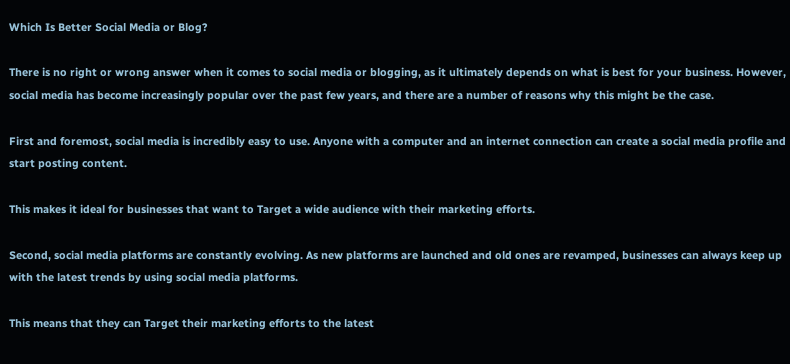Which Is Better Social Media or Blog?

There is no right or wrong answer when it comes to social media or blogging, as it ultimately depends on what is best for your business. However, social media has become increasingly popular over the past few years, and there are a number of reasons why this might be the case.

First and foremost, social media is incredibly easy to use. Anyone with a computer and an internet connection can create a social media profile and start posting content.

This makes it ideal for businesses that want to Target a wide audience with their marketing efforts.

Second, social media platforms are constantly evolving. As new platforms are launched and old ones are revamped, businesses can always keep up with the latest trends by using social media platforms.

This means that they can Target their marketing efforts to the latest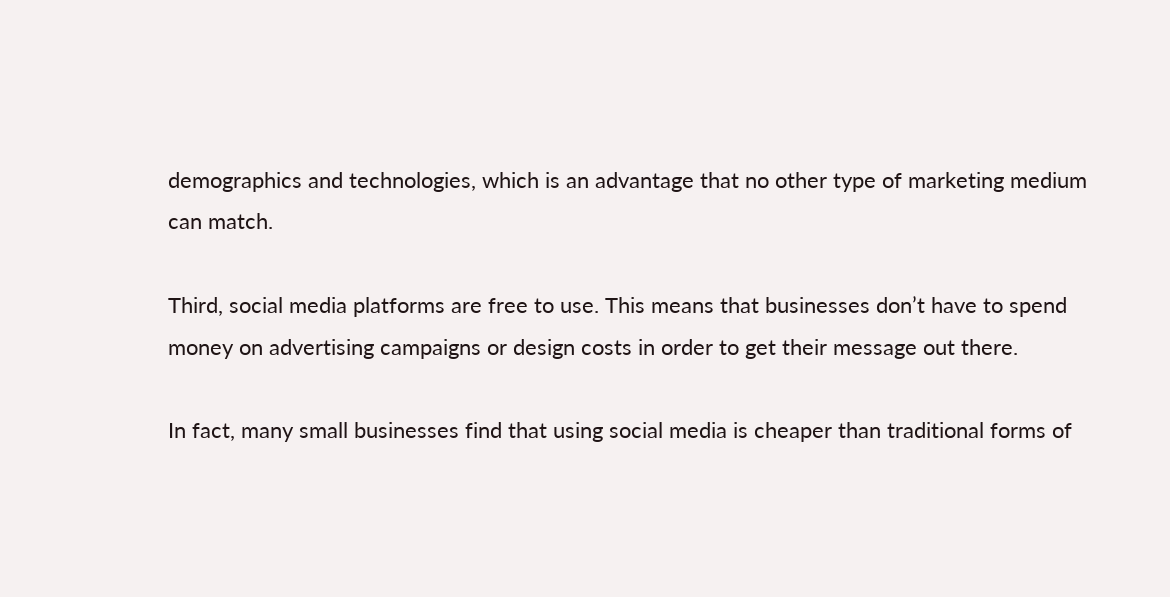demographics and technologies, which is an advantage that no other type of marketing medium can match.

Third, social media platforms are free to use. This means that businesses don’t have to spend money on advertising campaigns or design costs in order to get their message out there.

In fact, many small businesses find that using social media is cheaper than traditional forms of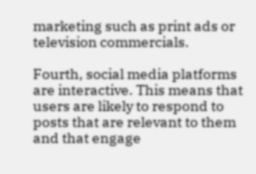marketing such as print ads or television commercials.

Fourth, social media platforms are interactive. This means that users are likely to respond to posts that are relevant to them and that engage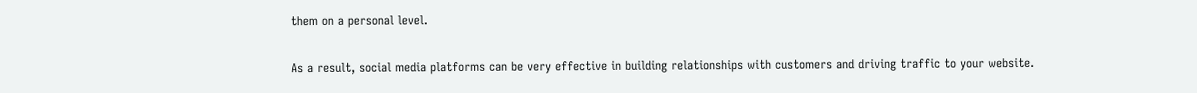them on a personal level.

As a result, social media platforms can be very effective in building relationships with customers and driving traffic to your website.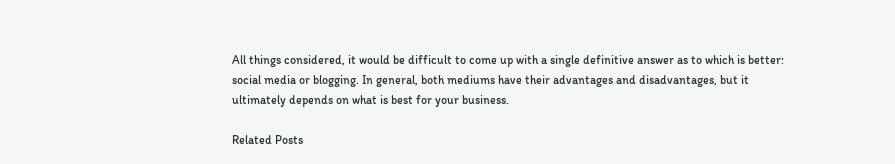All things considered, it would be difficult to come up with a single definitive answer as to which is better: social media or blogging. In general, both mediums have their advantages and disadvantages, but it ultimately depends on what is best for your business.

Related Posts